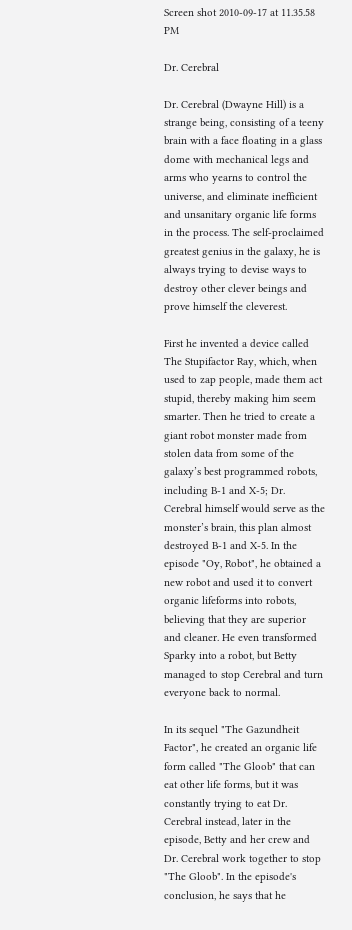Screen shot 2010-09-17 at 11.35.58 PM

Dr. Cerebral

Dr. Cerebral (Dwayne Hill) is a strange being, consisting of a teeny brain with a face floating in a glass dome with mechanical legs and arms who yearns to control the universe, and eliminate inefficient and unsanitary organic life forms in the process. The self-proclaimed greatest genius in the galaxy, he is always trying to devise ways to destroy other clever beings and prove himself the cleverest.

First he invented a device called The Stupifactor Ray, which, when used to zap people, made them act stupid, thereby making him seem smarter. Then he tried to create a giant robot monster made from stolen data from some of the galaxy’s best programmed robots, including B-1 and X-5; Dr. Cerebral himself would serve as the monster’s brain, this plan almost destroyed B-1 and X-5. In the episode "Oy, Robot", he obtained a new robot and used it to convert organic lifeforms into robots, believing that they are superior and cleaner. He even transformed Sparky into a robot, but Betty managed to stop Cerebral and turn everyone back to normal.

In its sequel "The Gazundheit Factor", he created an organic life form called "The Gloob" that can eat other life forms, but it was constantly trying to eat Dr. Cerebral instead, later in the episode, Betty and her crew and Dr. Cerebral work together to stop "The Gloob". In the episode's conclusion, he says that he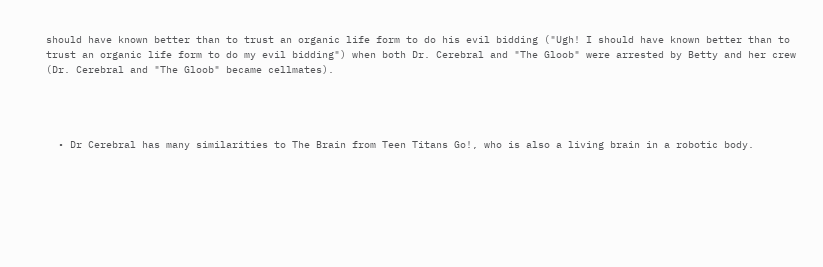should have known better than to trust an organic life form to do his evil bidding ("Ugh! I should have known better than to trust an organic life form to do my evil bidding") when both Dr. Cerebral and "The Gloob" were arrested by Betty and her crew (Dr. Cerebral and "The Gloob" became cellmates).




  • Dr Cerebral has many similarities to The Brain from Teen Titans Go!, who is also a living brain in a robotic body.